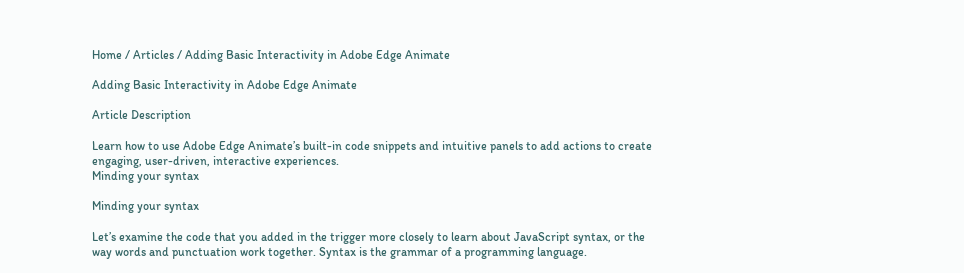Home / Articles / Adding Basic Interactivity in Adobe Edge Animate

Adding Basic Interactivity in Adobe Edge Animate

Article Description

Learn how to use Adobe Edge Animate’s built-in code snippets and intuitive panels to add actions to create engaging, user-driven, interactive experiences.
Minding your syntax

Minding your syntax

Let’s examine the code that you added in the trigger more closely to learn about JavaScript syntax, or the way words and punctuation work together. Syntax is the grammar of a programming language.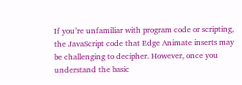If you’re unfamiliar with program code or scripting, the JavaScript code that Edge Animate inserts may be challenging to decipher. However, once you understand the basic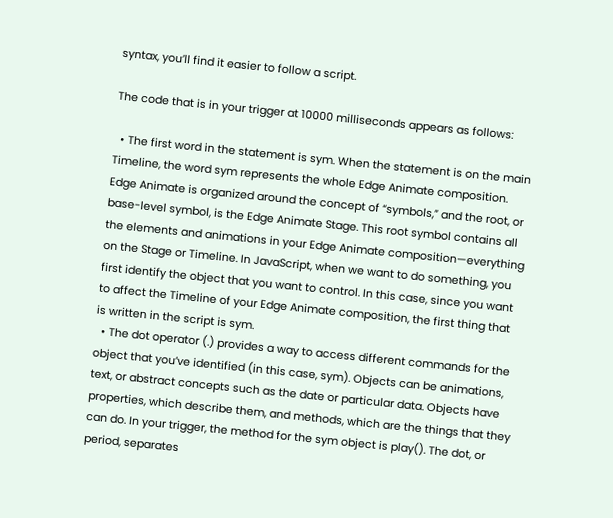syntax, you’ll find it easier to follow a script.

The code that is in your trigger at 10000 milliseconds appears as follows:

  • The first word in the statement is sym. When the statement is on the main Timeline, the word sym represents the whole Edge Animate composition. Edge Animate is organized around the concept of “symbols,” and the root, or base-level symbol, is the Edge Animate Stage. This root symbol contains all the elements and animations in your Edge Animate composition—everything on the Stage or Timeline. In JavaScript, when we want to do something, you first identify the object that you want to control. In this case, since you want to affect the Timeline of your Edge Animate composition, the first thing that is written in the script is sym.
  • The dot operator (.) provides a way to access different commands for the object that you’ve identified (in this case, sym). Objects can be animations, text, or abstract concepts such as the date or particular data. Objects have properties, which describe them, and methods, which are the things that they can do. In your trigger, the method for the sym object is play(). The dot, or period, separates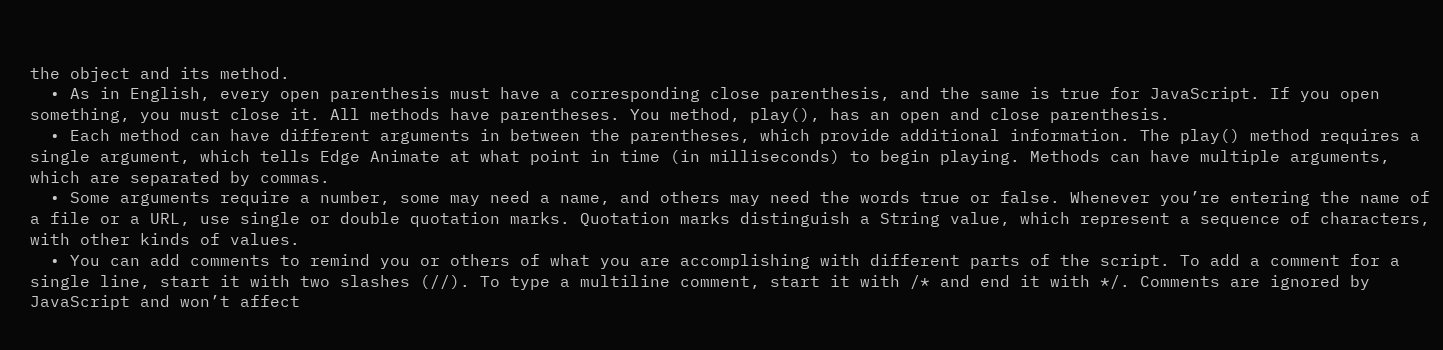the object and its method.
  • As in English, every open parenthesis must have a corresponding close parenthesis, and the same is true for JavaScript. If you open something, you must close it. All methods have parentheses. You method, play(), has an open and close parenthesis.
  • Each method can have different arguments in between the parentheses, which provide additional information. The play() method requires a single argument, which tells Edge Animate at what point in time (in milliseconds) to begin playing. Methods can have multiple arguments, which are separated by commas.
  • Some arguments require a number, some may need a name, and others may need the words true or false. Whenever you’re entering the name of a file or a URL, use single or double quotation marks. Quotation marks distinguish a String value, which represent a sequence of characters, with other kinds of values.
  • You can add comments to remind you or others of what you are accomplishing with different parts of the script. To add a comment for a single line, start it with two slashes (//). To type a multiline comment, start it with /* and end it with */. Comments are ignored by JavaScript and won’t affect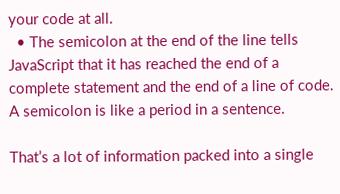your code at all.
  • The semicolon at the end of the line tells JavaScript that it has reached the end of a complete statement and the end of a line of code. A semicolon is like a period in a sentence.

That’s a lot of information packed into a single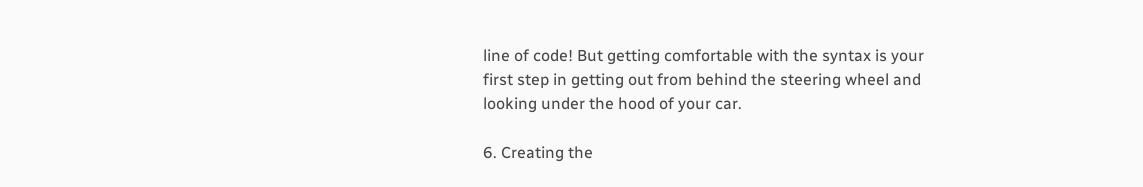line of code! But getting comfortable with the syntax is your first step in getting out from behind the steering wheel and looking under the hood of your car.

6. Creating the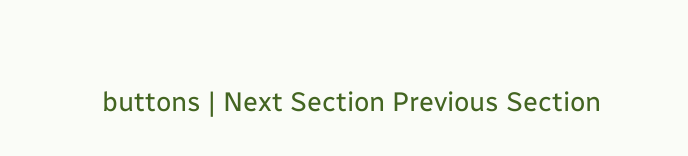buttons | Next Section Previous Section